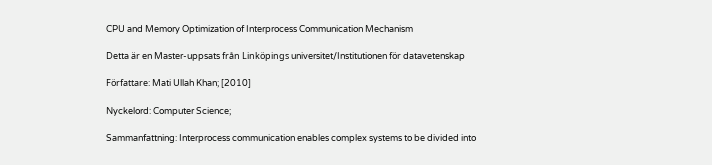CPU and Memory Optimization of Interprocess Communication Mechanism

Detta är en Master-uppsats från Linköpings universitet/Institutionen för datavetenskap

Författare: Mati Ullah Khan; [2010]

Nyckelord: Computer Science;

Sammanfattning: Interprocess communication enables complex systems to be divided into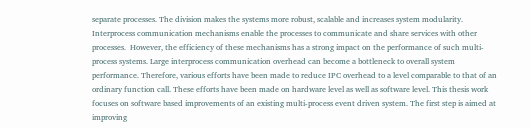separate processes. The division makes the systems more robust, scalable and increases system modularity. Interprocess communication mechanisms enable the processes to communicate and share services with other processes.  However, the efficiency of these mechanisms has a strong impact on the performance of such multi-process systems. Large interprocess communication overhead can become a bottleneck to overall system performance. Therefore, various efforts have been made to reduce IPC overhead to a level comparable to that of an ordinary function call. These efforts have been made on hardware level as well as software level. This thesis work focuses on software based improvements of an existing multi-process event driven system. The first step is aimed at improving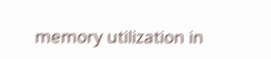memory utilization in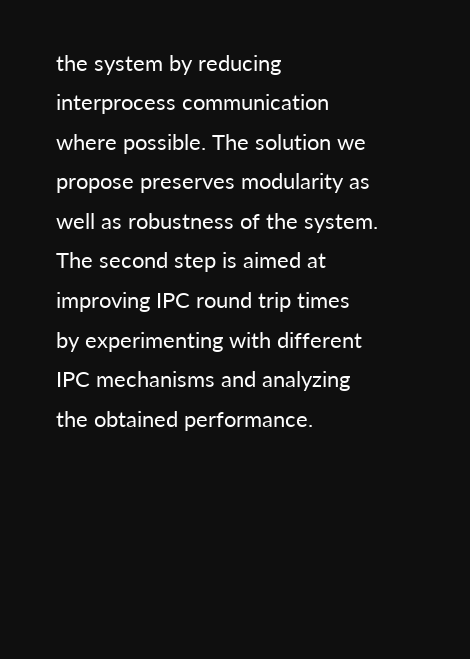the system by reducing interprocess communication where possible. The solution we propose preserves modularity as well as robustness of the system. The second step is aimed at improving IPC round trip times by experimenting with different IPC mechanisms and analyzing the obtained performance.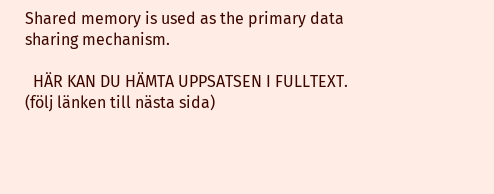Shared memory is used as the primary data sharing mechanism.

  HÄR KAN DU HÄMTA UPPSATSEN I FULLTEXT. (följ länken till nästa sida)